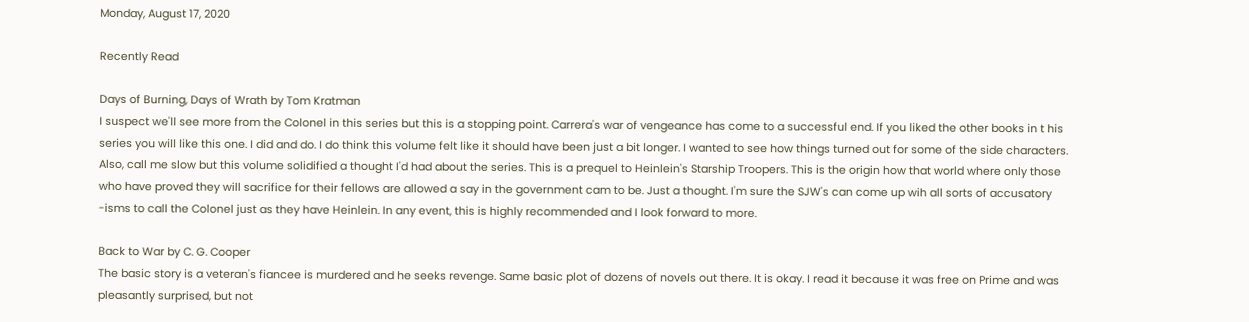Monday, August 17, 2020

Recently Read

Days of Burning, Days of Wrath by Tom Kratman
I suspect we'll see more from the Colonel in this series but this is a stopping point. Carrera's war of vengeance has come to a successful end. If you liked the other books in t his series you will like this one. I did and do. I do think this volume felt like it should have been just a bit longer. I wanted to see how things turned out for some of the side characters. Also, call me slow but this volume solidified a thought I'd had about the series. This is a prequel to Heinlein's Starship Troopers. This is the origin how that world where only those who have proved they will sacrifice for their fellows are allowed a say in the government cam to be. Just a thought. I'm sure the SJW's can come up wih all sorts of accusatory -isms to call the Colonel just as they have Heinlein. In any event, this is highly recommended and I look forward to more.

Back to War by C. G. Cooper
The basic story is a veteran's fiancee is murdered and he seeks revenge. Same basic plot of dozens of novels out there. It is okay. I read it because it was free on Prime and was pleasantly surprised, but not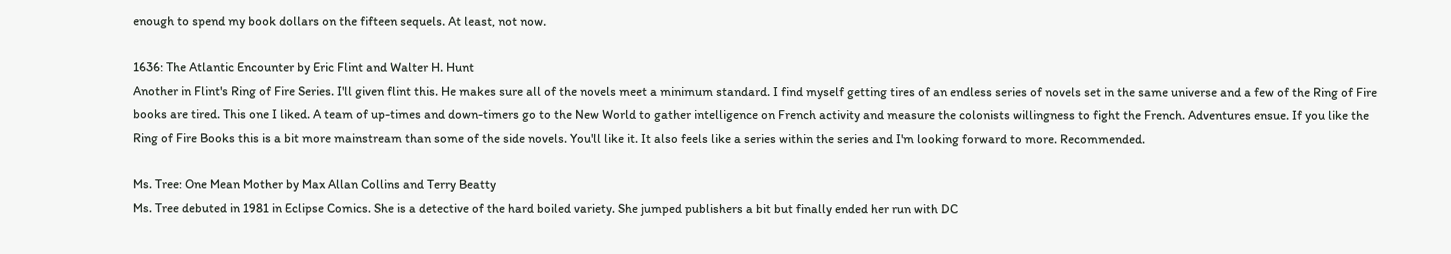enough to spend my book dollars on the fifteen sequels. At least, not now.

1636: The Atlantic Encounter by Eric Flint and Walter H. Hunt
Another in Flint's Ring of Fire Series. I'll given flint this. He makes sure all of the novels meet a minimum standard. I find myself getting tires of an endless series of novels set in the same universe and a few of the Ring of Fire books are tired. This one I liked. A team of up-times and down-timers go to the New World to gather intelligence on French activity and measure the colonists willingness to fight the French. Adventures ensue. If you like the Ring of Fire Books this is a bit more mainstream than some of the side novels. You'll like it. It also feels like a series within the series and I'm looking forward to more. Recommended.

Ms. Tree: One Mean Mother by Max Allan Collins and Terry Beatty
Ms. Tree debuted in 1981 in Eclipse Comics. She is a detective of the hard boiled variety. She jumped publishers a bit but finally ended her run with DC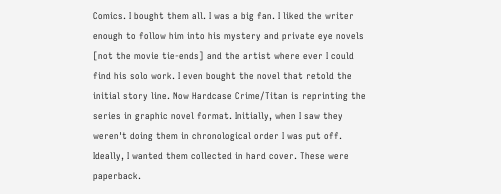Comics. I bought them all. I was a big fan. I liked the writer enough to follow him into his mystery and private eye novels [not the movie tie-ends] and the artist where ever I could find his solo work. I even bought the novel that retold the initial story line. Now Hardcase Crime/Titan is reprinting the series in graphic novel format. Initially, when I saw they weren't doing them in chronological order I was put off. Ideally, I wanted them collected in hard cover. These were paperback.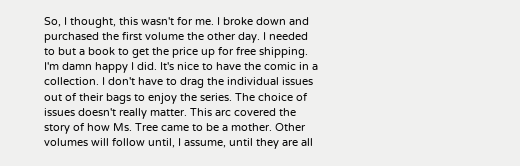So, I thought, this wasn't for me. I broke down and purchased the first volume the other day. I needed to but a book to get the price up for free shipping. I'm damn happy I did. It's nice to have the comic in a collection. I don't have to drag the individual issues out of their bags to enjoy the series. The choice of issues doesn't really matter. This arc covered the story of how Ms. Tree came to be a mother. Other volumes will follow until, I assume, until they are all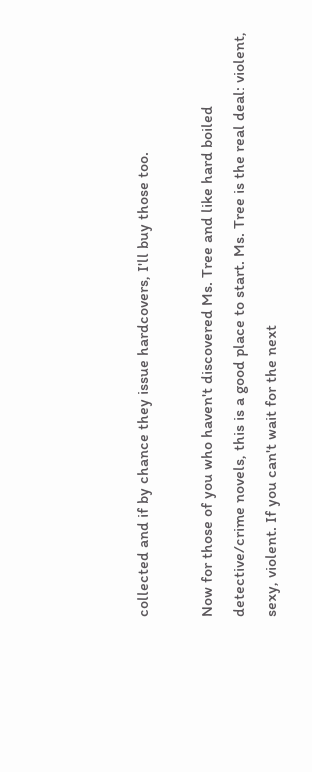collected and if by chance they issue hardcovers, I'll buy those too.

Now for those of you who haven't discovered Ms. Tree and like hard boiled detective/crime novels, this is a good place to start. Ms. Tree is the real deal: violent, sexy, violent. If you can't wait for the next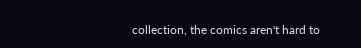collection, the comics aren't hard to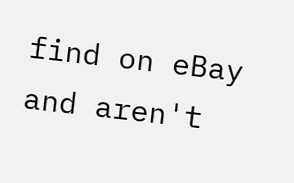find on eBay and aren't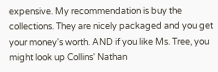expensive. My recommendation is buy the collections. They are nicely packaged and you get your money's worth. AND if you like Ms. Tree, you might look up Collins' Nathan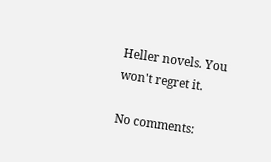Heller novels. You won't regret it.

No comments: